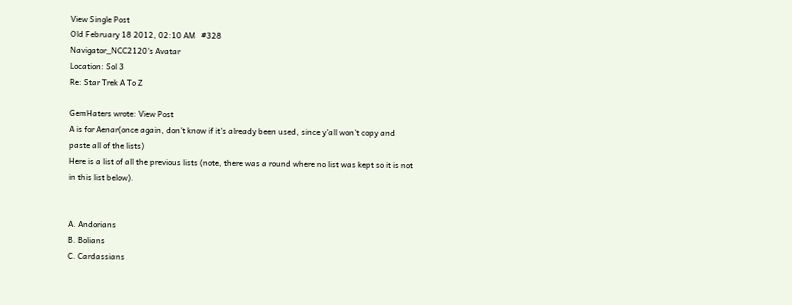View Single Post
Old February 18 2012, 02:10 AM   #328
Navigator_NCC2120's Avatar
Location: Sol 3
Re: Star Trek A To Z

GemHaters wrote: View Post
A is for Aenar(once again, don't know if it's already been used, since y'all won't copy and paste all of the lists)
Here is a list of all the previous lists (note, there was a round where no list was kept so it is not in this list below).


A. Andorians
B. Bolians
C. Cardassians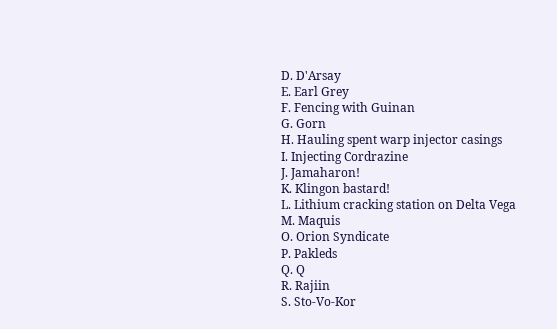D. D'Arsay
E. Earl Grey
F. Fencing with Guinan
G. Gorn
H. Hauling spent warp injector casings
I. Injecting Cordrazine
J. Jamaharon!
K. Klingon bastard!
L. Lithium cracking station on Delta Vega
M. Maquis
O. Orion Syndicate
P. Pakleds
Q. Q
R. Rajiin
S. Sto-Vo-Kor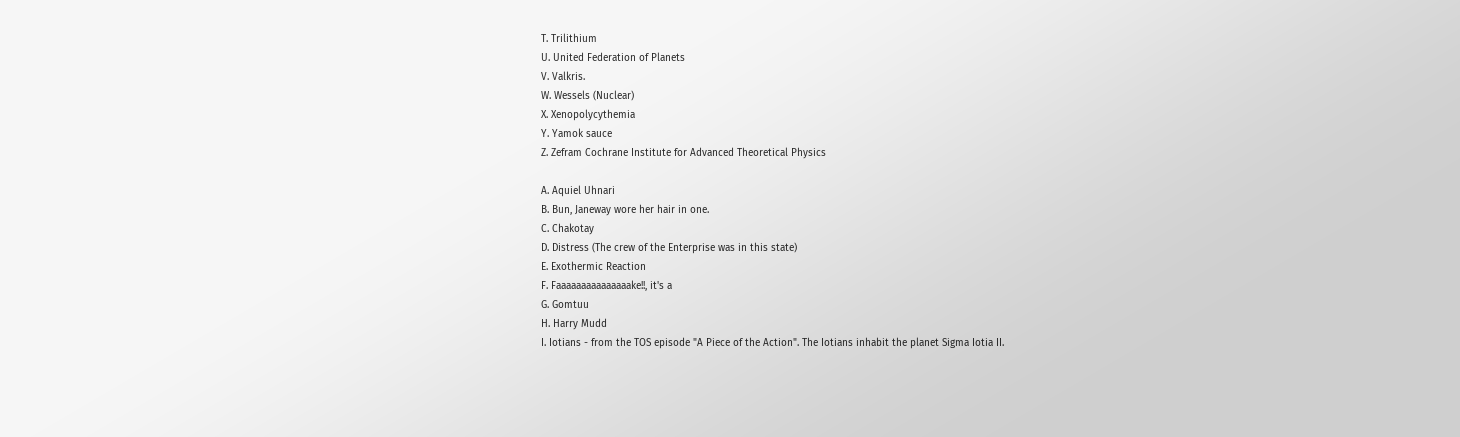T. Trilithium
U. United Federation of Planets
V. Valkris.
W. Wessels (Nuclear)
X. Xenopolycythemia
Y. Yamok sauce
Z. Zefram Cochrane Institute for Advanced Theoretical Physics

A. Aquiel Uhnari
B. Bun, Janeway wore her hair in one.
C. Chakotay
D. Distress (The crew of the Enterprise was in this state)
E. Exothermic Reaction
F. Faaaaaaaaaaaaaaake!!, it's a
G. Gomtuu
H. Harry Mudd
I. Iotians - from the TOS episode "A Piece of the Action". The Iotians inhabit the planet Sigma Iotia II.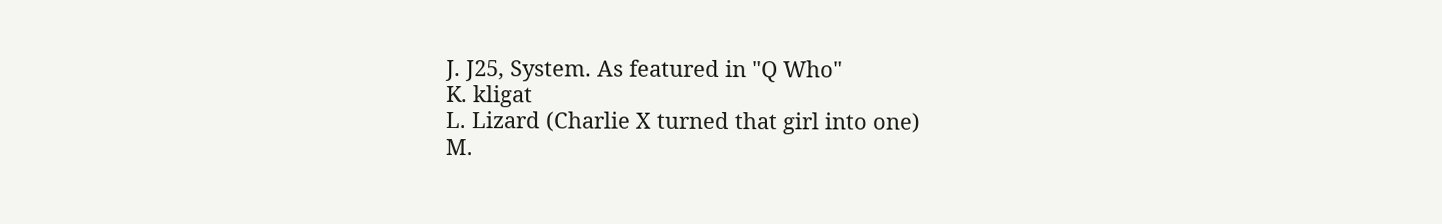J. J25, System. As featured in "Q Who"
K. kligat
L. Lizard (Charlie X turned that girl into one)
M.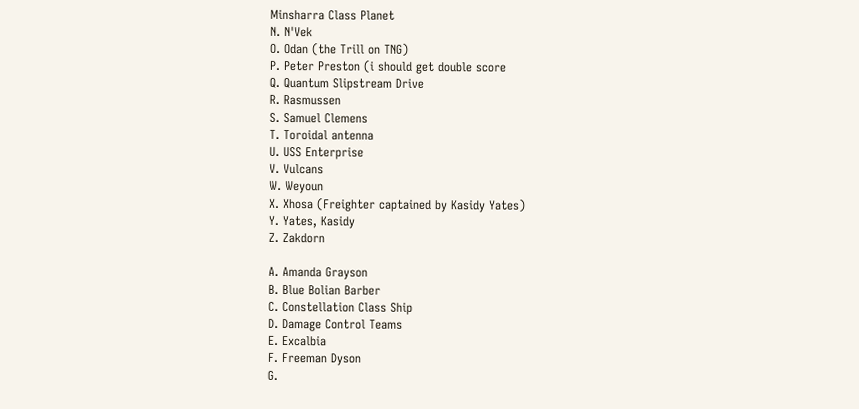Minsharra Class Planet
N. N'Vek
O. Odan (the Trill on TNG)
P. Peter Preston (i should get double score
Q. Quantum Slipstream Drive
R. Rasmussen
S. Samuel Clemens
T. Toroidal antenna
U. USS Enterprise
V. Vulcans
W. Weyoun
X. Xhosa (Freighter captained by Kasidy Yates)
Y. Yates, Kasidy
Z. Zakdorn

A. Amanda Grayson
B. Blue Bolian Barber
C. Constellation Class Ship
D. Damage Control Teams
E. Excalbia
F. Freeman Dyson
G.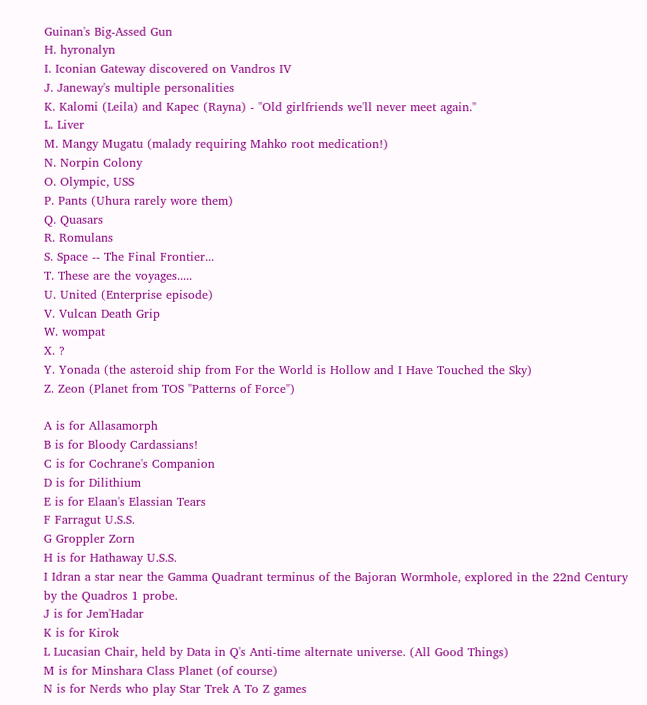Guinan's Big-Assed Gun
H. hyronalyn
I. Iconian Gateway discovered on Vandros IV
J. Janeway's multiple personalities
K. Kalomi (Leila) and Kapec (Rayna) - "Old girlfriends we'll never meet again."
L. Liver
M. Mangy Mugatu (malady requiring Mahko root medication!)
N. Norpin Colony
O. Olympic, USS
P. Pants (Uhura rarely wore them)
Q. Quasars
R. Romulans
S. Space -- The Final Frontier...
T. These are the voyages.....
U. United (Enterprise episode)
V. Vulcan Death Grip
W. wompat
X. ?
Y. Yonada (the asteroid ship from For the World is Hollow and I Have Touched the Sky)
Z. Zeon (Planet from TOS "Patterns of Force")

A is for Allasamorph
B is for Bloody Cardassians!
C is for Cochrane's Companion
D is for Dilithium
E is for Elaan's Elassian Tears
F Farragut U.S.S.
G Groppler Zorn
H is for Hathaway U.S.S.
I Idran a star near the Gamma Quadrant terminus of the Bajoran Wormhole, explored in the 22nd Century by the Quadros 1 probe.
J is for Jem'Hadar
K is for Kirok
L Lucasian Chair, held by Data in Q's Anti-time alternate universe. (All Good Things)
M is for Minshara Class Planet (of course)
N is for Nerds who play Star Trek A To Z games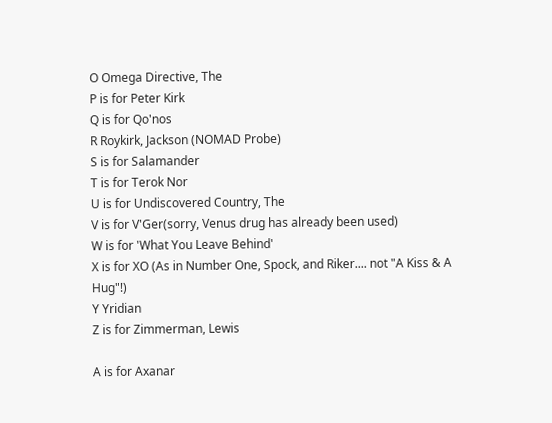O Omega Directive, The
P is for Peter Kirk
Q is for Qo'nos
R Roykirk, Jackson (NOMAD Probe)
S is for Salamander
T is for Terok Nor
U is for Undiscovered Country, The
V is for V'Ger(sorry, Venus drug has already been used)
W is for 'What You Leave Behind'
X is for XO (As in Number One, Spock, and Riker.... not "A Kiss & A Hug"!)
Y Yridian
Z is for Zimmerman, Lewis

A is for Axanar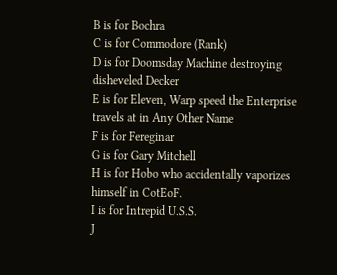B is for Bochra
C is for Commodore (Rank)
D is for Doomsday Machine destroying disheveled Decker
E is for Eleven, Warp speed the Enterprise travels at in Any Other Name
F is for Fereginar
G is for Gary Mitchell
H is for Hobo who accidentally vaporizes himself in CotEoF.
I is for Intrepid U.S.S.
J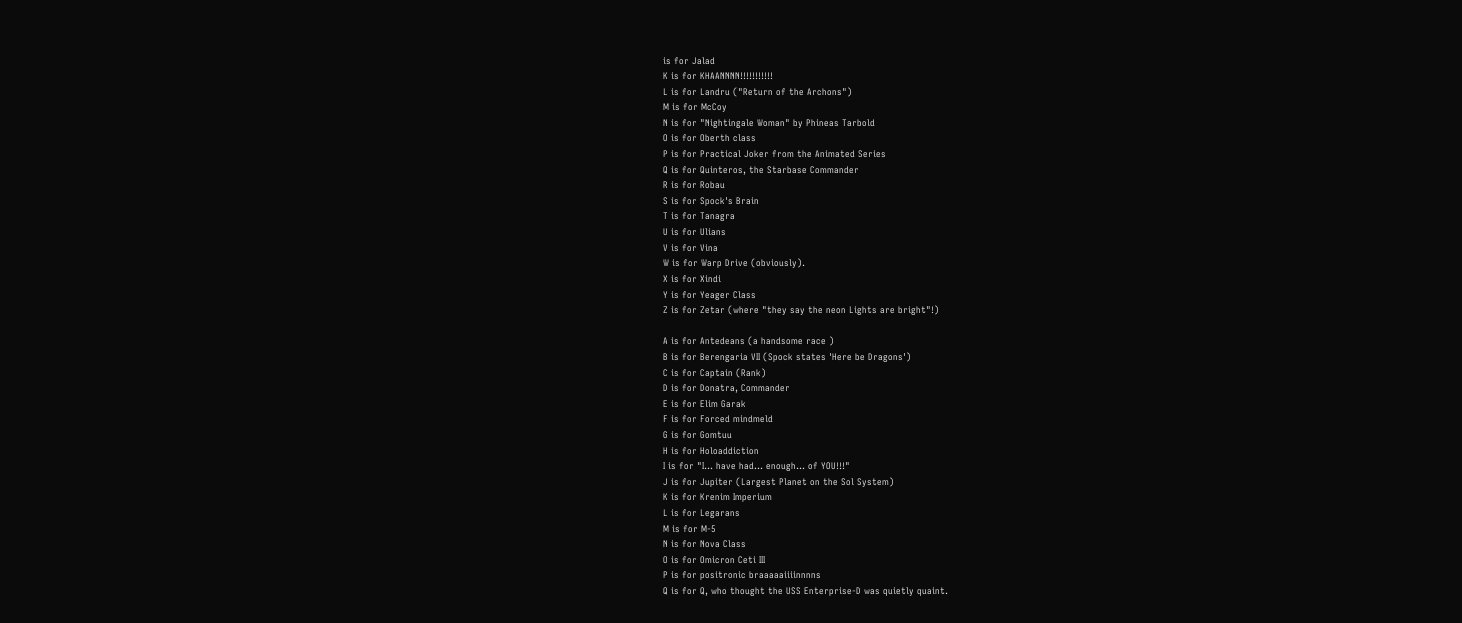is for Jalad
K is for KHAANNNN!!!!!!!!!!!
L is for Landru ("Return of the Archons")
M is for McCoy
N is for "Nightingale Woman" by Phineas Tarbold
O is for Oberth class
P is for Practical Joker from the Animated Series
Q is for Quinteros, the Starbase Commander
R is for Robau
S is for Spock's Brain
T is for Tanagra
U is for Ulians
V is for Vina
W is for Warp Drive (obviously).
X is for Xindi
Y is for Yeager Class
Z is for Zetar (where "they say the neon Lights are bright"!)

A is for Antedeans (a handsome race )
B is for Berengaria VII (Spock states 'Here be Dragons')
C is for Captain (Rank)
D is for Donatra, Commander
E is for Elim Garak
F is for Forced mindmeld
G is for Gomtuu
H is for Holoaddiction
I is for "I... have had... enough... of YOU!!!"
J is for Jupiter (Largest Planet on the Sol System)
K is for Krenim Imperium
L is for Legarans
M is for M-5
N is for Nova Class
O is for Omicron Ceti III
P is for positronic braaaaaiiiinnnns
Q is for Q, who thought the USS Enterprise-D was quietly quaint.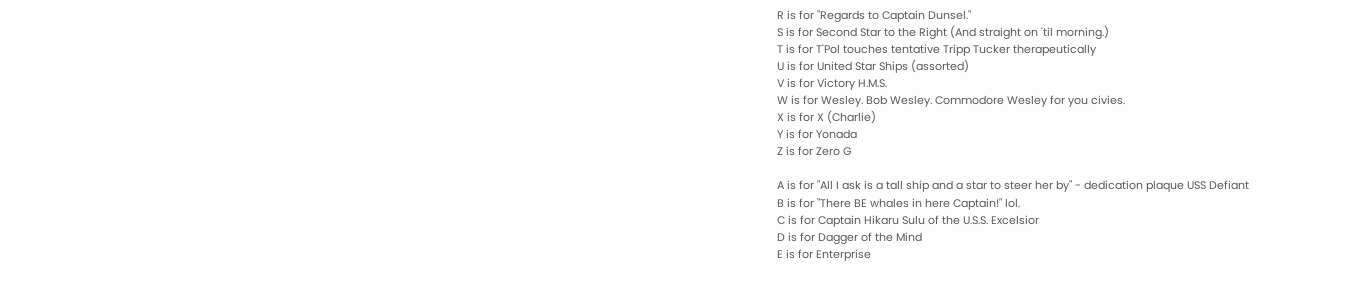R is for "Regards to Captain Dunsel."
S is for Second Star to the Right (And straight on 'til morning.)
T is for T'Pol touches tentative Tripp Tucker therapeutically
U is for United Star Ships (assorted)
V is for Victory H.M.S.
W is for Wesley. Bob Wesley. Commodore Wesley for you civies.
X is for X (Charlie)
Y is for Yonada
Z is for Zero G

A is for "All I ask is a tall ship and a star to steer her by" - dedication plaque USS Defiant
B is for "There BE whales in here Captain!" lol.
C is for Captain Hikaru Sulu of the U.S.S. Excelsior
D is for Dagger of the Mind
E is for Enterprise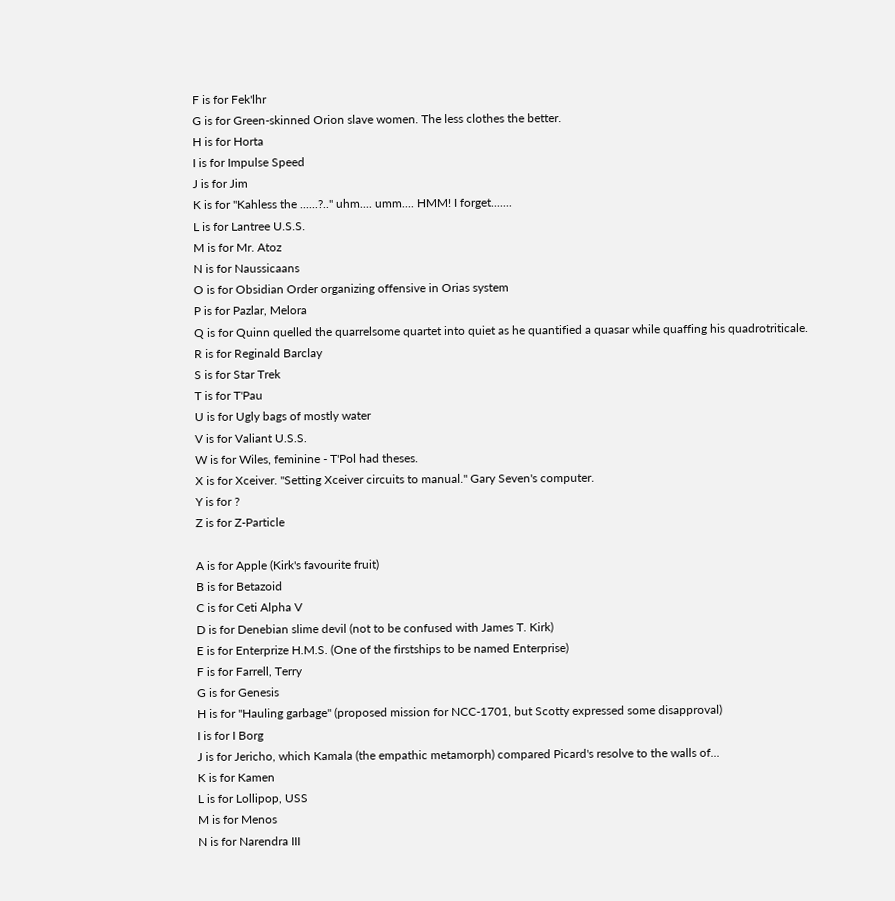F is for Fek'lhr
G is for Green-skinned Orion slave women. The less clothes the better.
H is for Horta
I is for Impulse Speed
J is for Jim
K is for "Kahless the ......?.." uhm.... umm.... HMM! I forget.......
L is for Lantree U.S.S.
M is for Mr. Atoz
N is for Naussicaans
O is for Obsidian Order organizing offensive in Orias system
P is for Pazlar, Melora
Q is for Quinn quelled the quarrelsome quartet into quiet as he quantified a quasar while quaffing his quadrotriticale.
R is for Reginald Barclay
S is for Star Trek
T is for T'Pau
U is for Ugly bags of mostly water
V is for Valiant U.S.S.
W is for Wiles, feminine - T'Pol had theses.
X is for Xceiver. "Setting Xceiver circuits to manual." Gary Seven's computer.
Y is for ?
Z is for Z-Particle

A is for Apple (Kirk's favourite fruit)
B is for Betazoid
C is for Ceti Alpha V
D is for Denebian slime devil (not to be confused with James T. Kirk)
E is for Enterprize H.M.S. (One of the firstships to be named Enterprise)
F is for Farrell, Terry
G is for Genesis
H is for "Hauling garbage" (proposed mission for NCC-1701, but Scotty expressed some disapproval)
I is for I Borg
J is for Jericho, which Kamala (the empathic metamorph) compared Picard's resolve to the walls of...
K is for Kamen
L is for Lollipop, USS
M is for Menos
N is for Narendra III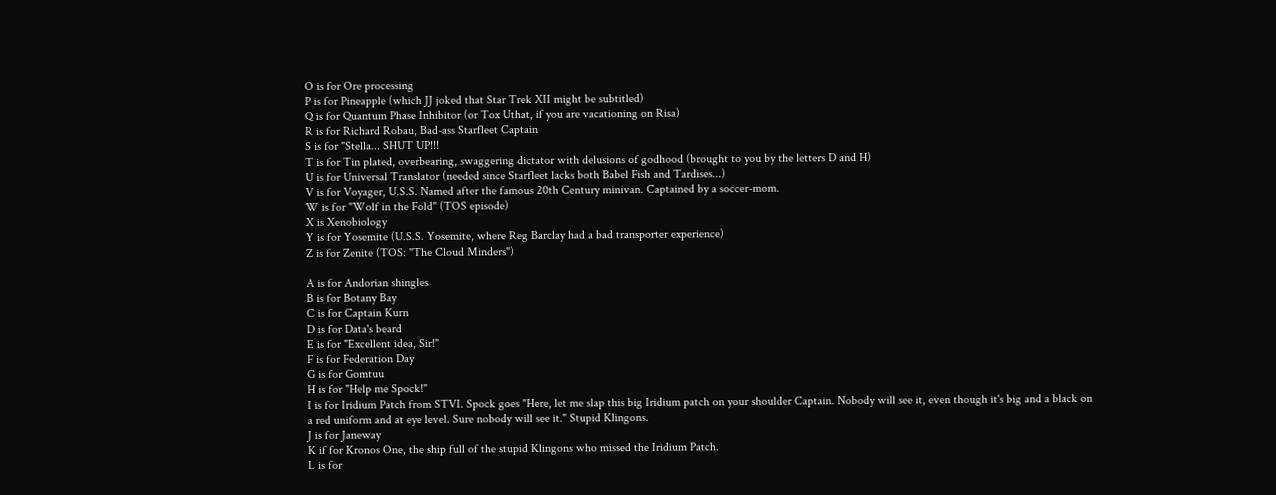O is for Ore processing
P is for Pineapple (which JJ joked that Star Trek XII might be subtitled)
Q is for Quantum Phase Inhibitor (or Tox Uthat, if you are vacationing on Risa)
R is for Richard Robau, Bad-ass Starfleet Captain
S is for "Stella... SHUT UP!!!
T is for Tin plated, overbearing, swaggering dictator with delusions of godhood (brought to you by the letters D and H)
U is for Universal Translator (needed since Starfleet lacks both Babel Fish and Tardises...)
V is for Voyager, U.S.S. Named after the famous 20th Century minivan. Captained by a soccer-mom.
W is for "Wolf in the Fold" (TOS episode)
X is Xenobiology
Y is for Yosemite (U.S.S. Yosemite, where Reg Barclay had a bad transporter experience)
Z is for Zenite (TOS: "The Cloud Minders")

A is for Andorian shingles
B is for Botany Bay
C is for Captain Kurn
D is for Data's beard
E is for "Excellent idea, Sir!"
F is for Federation Day
G is for Gomtuu
H is for "Help me Spock!"
I is for Iridium Patch from STVI. Spock goes "Here, let me slap this big Iridium patch on your shoulder Captain. Nobody will see it, even though it's big and a black on a red uniform and at eye level. Sure nobody will see it." Stupid Klingons.
J is for Janeway
K if for Kronos One, the ship full of the stupid Klingons who missed the Iridium Patch.
L is for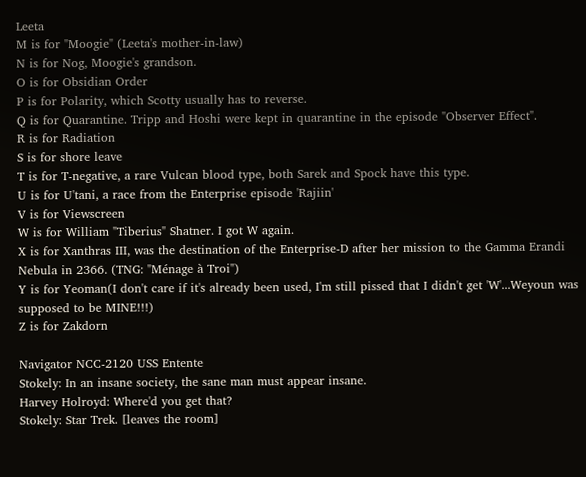Leeta
M is for "Moogie" (Leeta's mother-in-law)
N is for Nog, Moogie's grandson.
O is for Obsidian Order
P is for Polarity, which Scotty usually has to reverse.
Q is for Quarantine. Tripp and Hoshi were kept in quarantine in the episode "Observer Effect".
R is for Radiation
S is for shore leave
T is for T-negative, a rare Vulcan blood type, both Sarek and Spock have this type.
U is for U'tani, a race from the Enterprise episode 'Rajiin'
V is for Viewscreen
W is for William "Tiberius" Shatner. I got W again.
X is for Xanthras III, was the destination of the Enterprise-D after her mission to the Gamma Erandi Nebula in 2366. (TNG: "Ménage à Troi")
Y is for Yeoman(I don't care if it's already been used, I'm still pissed that I didn't get 'W'...Weyoun was supposed to be MINE!!!)
Z is for Zakdorn

Navigator NCC-2120 USS Entente
Stokely: In an insane society, the sane man must appear insane.
Harvey Holroyd: Where'd you get that?
Stokely: Star Trek. [leaves the room]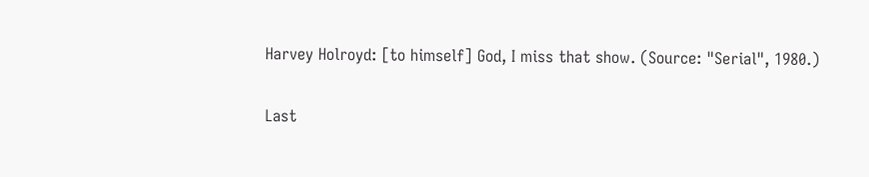Harvey Holroyd: [to himself] God, I miss that show. (Source: "Serial", 1980.)

Last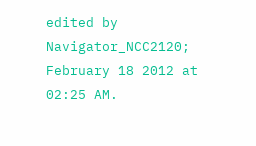edited by Navigator_NCC2120; February 18 2012 at 02:25 AM.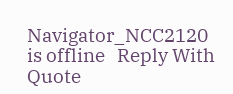Navigator_NCC2120 is offline   Reply With Quote